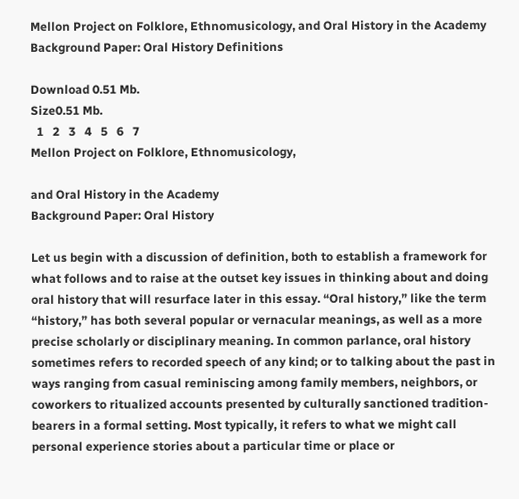Mellon Project on Folklore, Ethnomusicology, and Oral History in the Academy Background Paper: Oral History Definitions

Download 0.51 Mb.
Size0.51 Mb.
  1   2   3   4   5   6   7
Mellon Project on Folklore, Ethnomusicology,

and Oral History in the Academy
Background Paper: Oral History

Let us begin with a discussion of definition, both to establish a framework for what follows and to raise at the outset key issues in thinking about and doing oral history that will resurface later in this essay. “Oral history,” like the term “history,” has both several popular or vernacular meanings, as well as a more precise scholarly or disciplinary meaning. In common parlance, oral history sometimes refers to recorded speech of any kind; or to talking about the past in ways ranging from casual reminiscing among family members, neighbors, or coworkers to ritualized accounts presented by culturally sanctioned tradition-bearers in a formal setting. Most typically, it refers to what we might call personal experience stories about a particular time or place or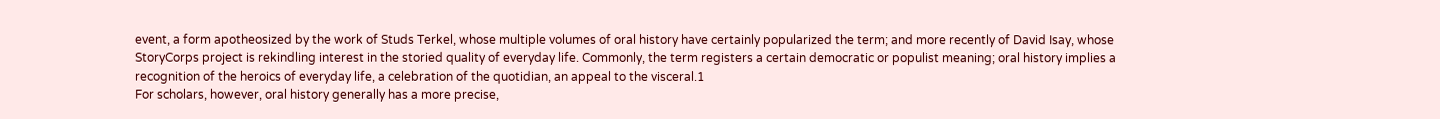event, a form apotheosized by the work of Studs Terkel, whose multiple volumes of oral history have certainly popularized the term; and more recently of David Isay, whose StoryCorps project is rekindling interest in the storied quality of everyday life. Commonly, the term registers a certain democratic or populist meaning; oral history implies a recognition of the heroics of everyday life, a celebration of the quotidian, an appeal to the visceral.1
For scholars, however, oral history generally has a more precise,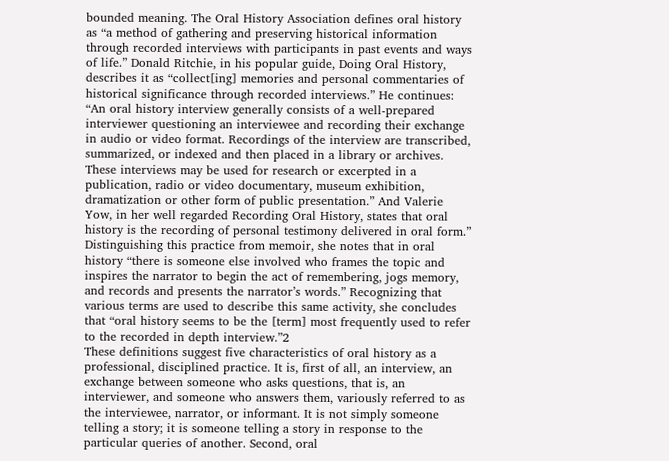bounded meaning. The Oral History Association defines oral history as “a method of gathering and preserving historical information through recorded interviews with participants in past events and ways of life.” Donald Ritchie, in his popular guide, Doing Oral History, describes it as “collect[ing] memories and personal commentaries of historical significance through recorded interviews.” He continues: “An oral history interview generally consists of a well-prepared interviewer questioning an interviewee and recording their exchange in audio or video format. Recordings of the interview are transcribed, summarized, or indexed and then placed in a library or archives. These interviews may be used for research or excerpted in a publication, radio or video documentary, museum exhibition, dramatization or other form of public presentation.” And Valerie Yow, in her well regarded Recording Oral History, states that oral history is the recording of personal testimony delivered in oral form.” Distinguishing this practice from memoir, she notes that in oral history “there is someone else involved who frames the topic and inspires the narrator to begin the act of remembering, jogs memory, and records and presents the narrator’s words.” Recognizing that various terms are used to describe this same activity, she concludes that “oral history seems to be the [term] most frequently used to refer to the recorded in depth interview.”2
These definitions suggest five characteristics of oral history as a professional, disciplined practice. It is, first of all, an interview, an exchange between someone who asks questions, that is, an interviewer, and someone who answers them, variously referred to as the interviewee, narrator, or informant. It is not simply someone telling a story; it is someone telling a story in response to the particular queries of another. Second, oral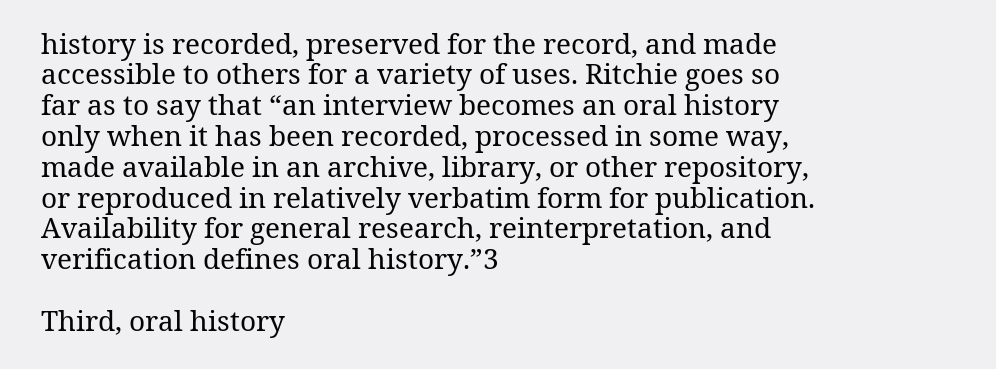history is recorded, preserved for the record, and made accessible to others for a variety of uses. Ritchie goes so far as to say that “an interview becomes an oral history only when it has been recorded, processed in some way, made available in an archive, library, or other repository, or reproduced in relatively verbatim form for publication. Availability for general research, reinterpretation, and verification defines oral history.”3

Third, oral history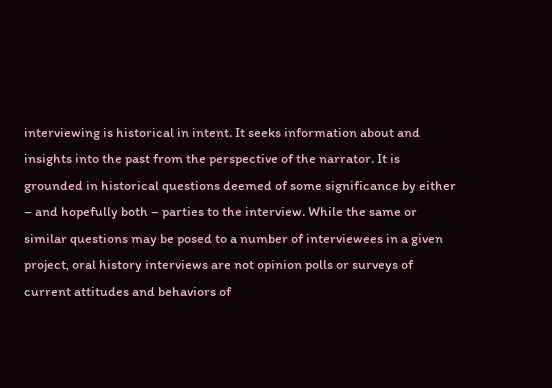interviewing is historical in intent. It seeks information about and insights into the past from the perspective of the narrator. It is grounded in historical questions deemed of some significance by either – and hopefully both – parties to the interview. While the same or similar questions may be posed to a number of interviewees in a given project, oral history interviews are not opinion polls or surveys of current attitudes and behaviors of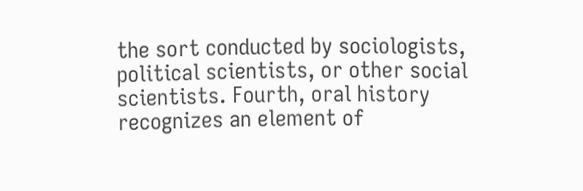the sort conducted by sociologists, political scientists, or other social scientists. Fourth, oral history recognizes an element of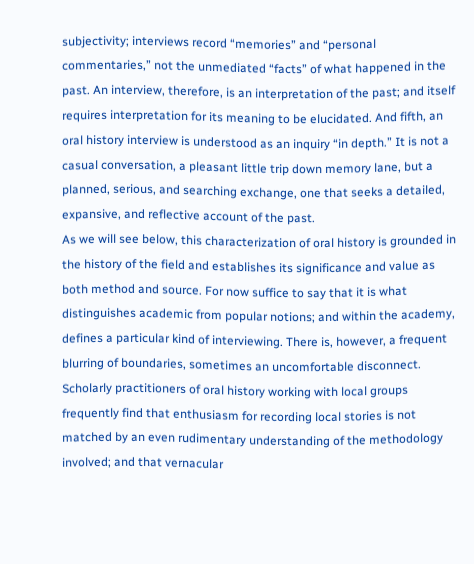subjectivity; interviews record “memories” and “personal commentaries,” not the unmediated “facts” of what happened in the past. An interview, therefore, is an interpretation of the past; and itself requires interpretation for its meaning to be elucidated. And fifth, an oral history interview is understood as an inquiry “in depth.” It is not a casual conversation, a pleasant little trip down memory lane, but a planned, serious, and searching exchange, one that seeks a detailed, expansive, and reflective account of the past.
As we will see below, this characterization of oral history is grounded in the history of the field and establishes its significance and value as both method and source. For now suffice to say that it is what distinguishes academic from popular notions; and within the academy, defines a particular kind of interviewing. There is, however, a frequent blurring of boundaries, sometimes an uncomfortable disconnect. Scholarly practitioners of oral history working with local groups frequently find that enthusiasm for recording local stories is not matched by an even rudimentary understanding of the methodology involved; and that vernacular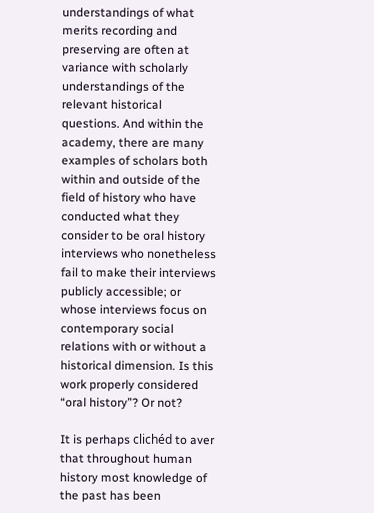understandings of what merits recording and preserving are often at variance with scholarly understandings of the relevant historical questions. And within the academy, there are many examples of scholars both within and outside of the field of history who have conducted what they consider to be oral history interviews who nonetheless fail to make their interviews publicly accessible; or whose interviews focus on contemporary social relations with or without a historical dimension. Is this work properly considered “oral history”? Or not?

It is perhaps clichéd to aver that throughout human history most knowledge of the past has been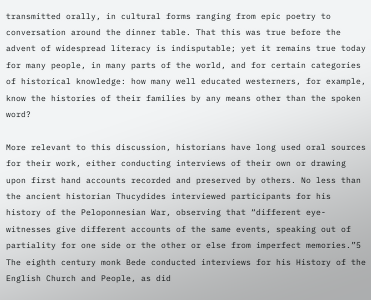transmitted orally, in cultural forms ranging from epic poetry to conversation around the dinner table. That this was true before the advent of widespread literacy is indisputable; yet it remains true today for many people, in many parts of the world, and for certain categories of historical knowledge: how many well educated westerners, for example, know the histories of their families by any means other than the spoken word?

More relevant to this discussion, historians have long used oral sources for their work, either conducting interviews of their own or drawing upon first hand accounts recorded and preserved by others. No less than the ancient historian Thucydides interviewed participants for his history of the Peloponnesian War, observing that “different eye-witnesses give different accounts of the same events, speaking out of partiality for one side or the other or else from imperfect memories.”5 The eighth century monk Bede conducted interviews for his History of the English Church and People, as did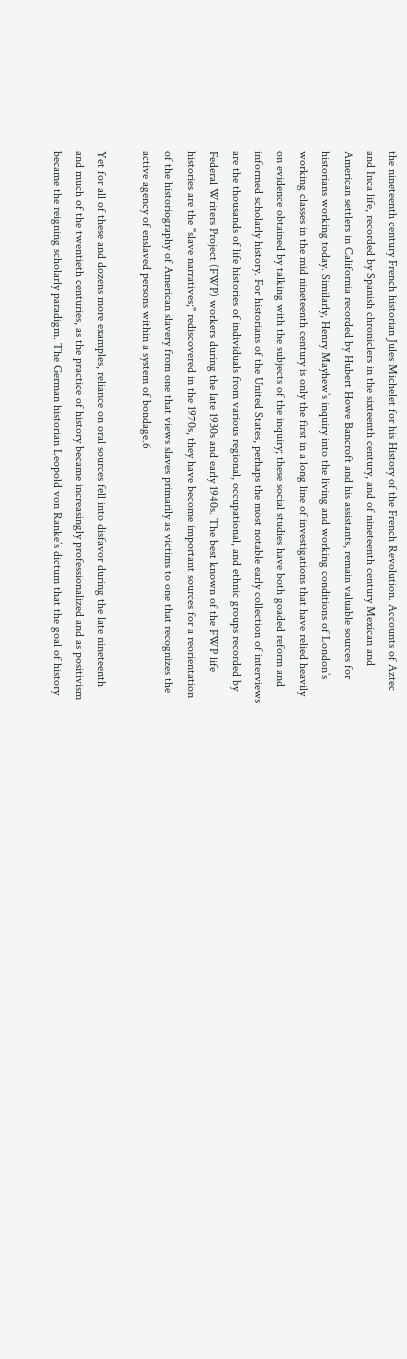the nineteenth century French historian Jules Michelet for his History of the French Revolution. Accounts of Aztec and Inca life, recorded by Spanish chroniclers in the sixteenth century, and of nineteenth century Mexican and American settlers in California recorded by Hubert Howe Bancroft and his assistants, remain valuable sources for historians working today. Similarly, Henry Mayhew’s inquiry into the living and working conditions of London’s working classes in the mid nineteenth century is only the first in a long line of investigations that have relied heavily on evidence obtained by talking with the subjects of the inquiry; these social studies have both goaded reform and informed scholarly history. For historians of the United States, perhaps the most notable early collection of interviews are the thousands of life histories of individuals from various regional, occupational, and ethnic groups recorded by Federal Writers Project (FWP) workers during the late 1930s and early 1940s. The best known of the FWP life histories are the "slave narratives;" rediscovered in the 1970s, they have become important sources for a reorientation of the historiography of American slavery from one that views slaves primarily as victims to one that recognizes the active agency of enslaved persons within a system of bondage.6

Yet for all of these and dozens more examples, reliance on oral sources fell into disfavor during the late nineteenth and much of the twentieth centuries, as the practice of history became increasingly professionalized and as positivism became the reigning scholarly paradigm. The German historian Leopold von Ranke’s dictum that the goal of history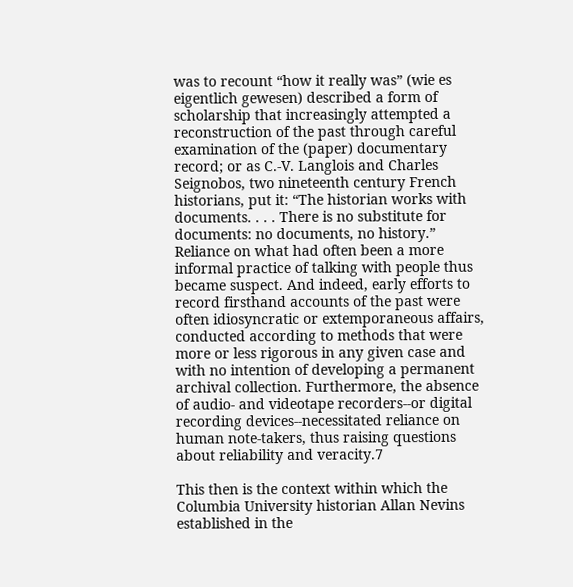was to recount “how it really was” (wie es eigentlich gewesen) described a form of scholarship that increasingly attempted a reconstruction of the past through careful examination of the (paper) documentary record; or as C.-V. Langlois and Charles Seignobos, two nineteenth century French historians, put it: “The historian works with documents. . . . There is no substitute for documents: no documents, no history.” Reliance on what had often been a more informal practice of talking with people thus became suspect. And indeed, early efforts to record firsthand accounts of the past were often idiosyncratic or extemporaneous affairs, conducted according to methods that were more or less rigorous in any given case and with no intention of developing a permanent archival collection. Furthermore, the absence of audio- and videotape recorders--or digital recording devices--necessitated reliance on human note-takers, thus raising questions about reliability and veracity.7

This then is the context within which the Columbia University historian Allan Nevins established in the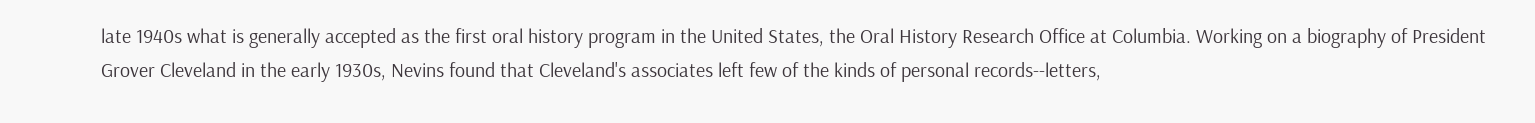late 1940s what is generally accepted as the first oral history program in the United States, the Oral History Research Office at Columbia. Working on a biography of President Grover Cleveland in the early 1930s, Nevins found that Cleveland's associates left few of the kinds of personal records--letters,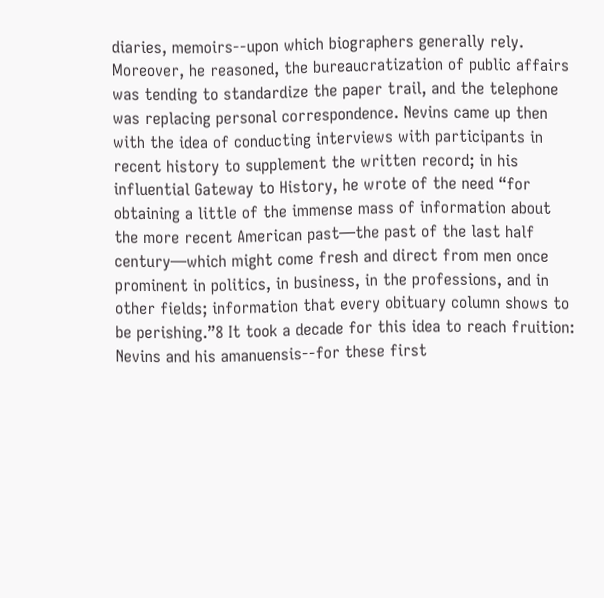diaries, memoirs--upon which biographers generally rely. Moreover, he reasoned, the bureaucratization of public affairs was tending to standardize the paper trail, and the telephone was replacing personal correspondence. Nevins came up then with the idea of conducting interviews with participants in recent history to supplement the written record; in his influential Gateway to History, he wrote of the need “for obtaining a little of the immense mass of information about the more recent American past—the past of the last half century—which might come fresh and direct from men once prominent in politics, in business, in the professions, and in other fields; information that every obituary column shows to be perishing.”8 It took a decade for this idea to reach fruition: Nevins and his amanuensis--for these first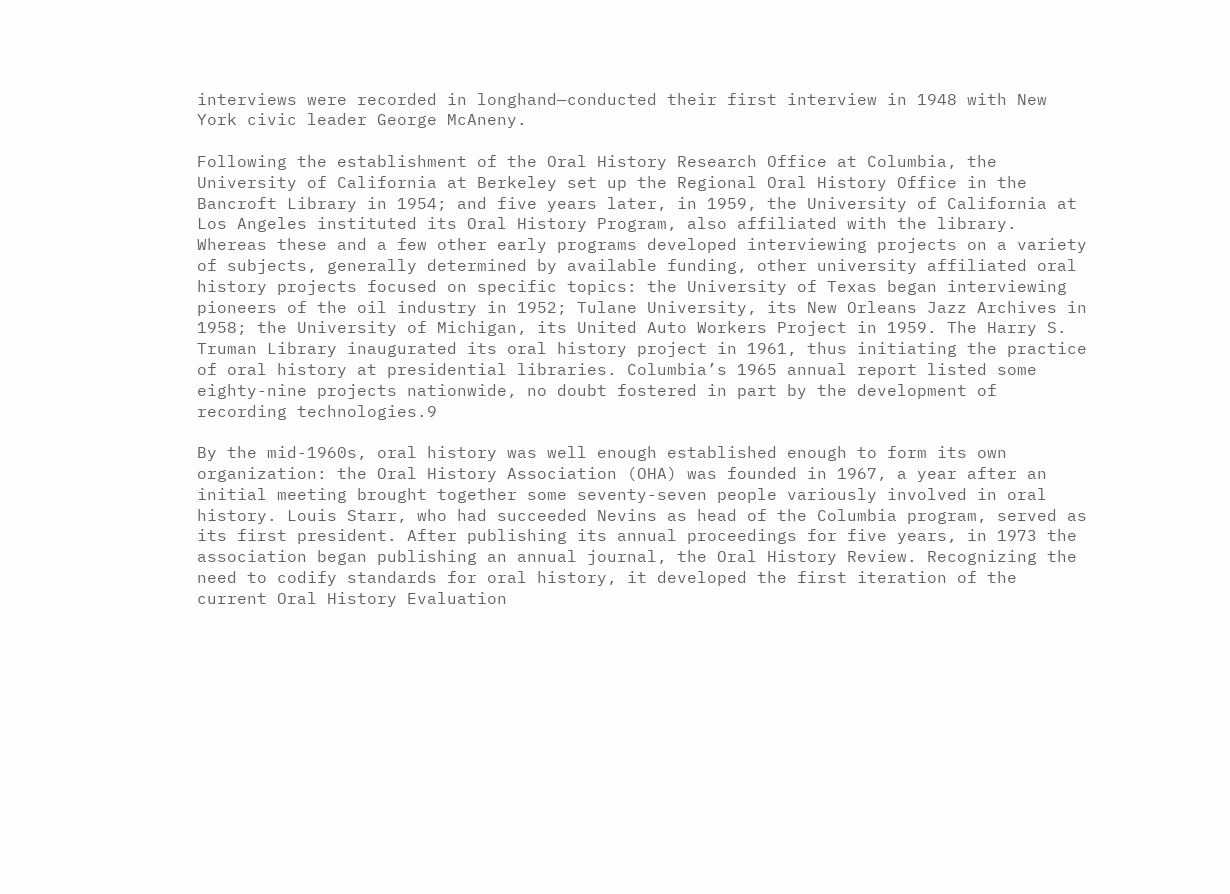interviews were recorded in longhand—conducted their first interview in 1948 with New York civic leader George McAneny.

Following the establishment of the Oral History Research Office at Columbia, the University of California at Berkeley set up the Regional Oral History Office in the Bancroft Library in 1954; and five years later, in 1959, the University of California at Los Angeles instituted its Oral History Program, also affiliated with the library. Whereas these and a few other early programs developed interviewing projects on a variety of subjects, generally determined by available funding, other university affiliated oral history projects focused on specific topics: the University of Texas began interviewing pioneers of the oil industry in 1952; Tulane University, its New Orleans Jazz Archives in 1958; the University of Michigan, its United Auto Workers Project in 1959. The Harry S. Truman Library inaugurated its oral history project in 1961, thus initiating the practice of oral history at presidential libraries. Columbia’s 1965 annual report listed some eighty-nine projects nationwide, no doubt fostered in part by the development of recording technologies.9

By the mid-1960s, oral history was well enough established enough to form its own organization: the Oral History Association (OHA) was founded in 1967, a year after an initial meeting brought together some seventy-seven people variously involved in oral history. Louis Starr, who had succeeded Nevins as head of the Columbia program, served as its first president. After publishing its annual proceedings for five years, in 1973 the association began publishing an annual journal, the Oral History Review. Recognizing the need to codify standards for oral history, it developed the first iteration of the current Oral History Evaluation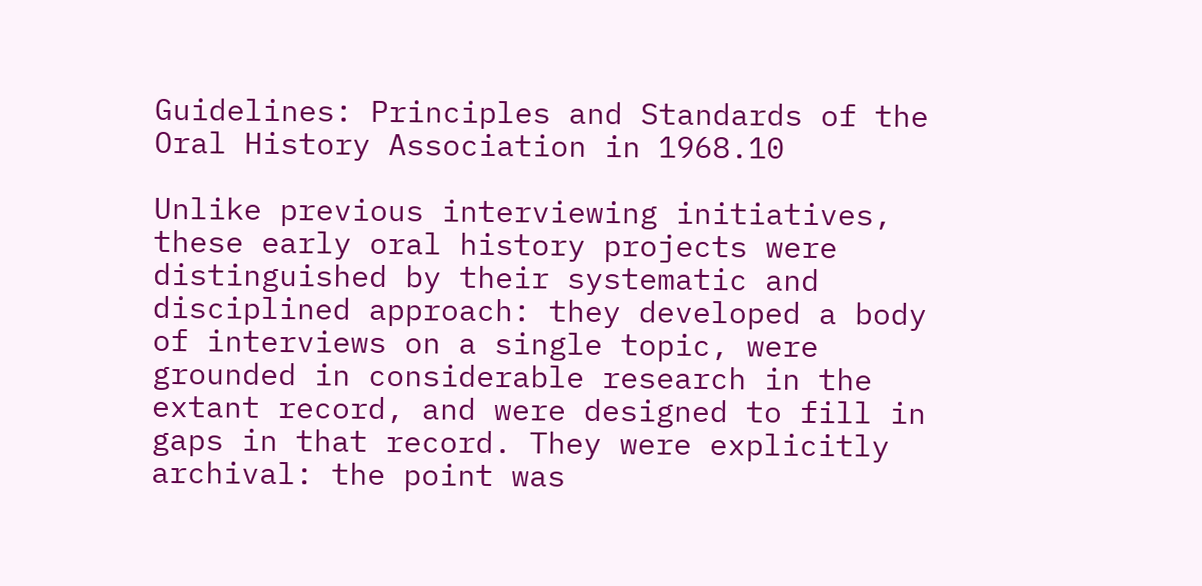Guidelines: Principles and Standards of the Oral History Association in 1968.10

Unlike previous interviewing initiatives, these early oral history projects were distinguished by their systematic and disciplined approach: they developed a body of interviews on a single topic, were grounded in considerable research in the extant record, and were designed to fill in gaps in that record. They were explicitly archival: the point was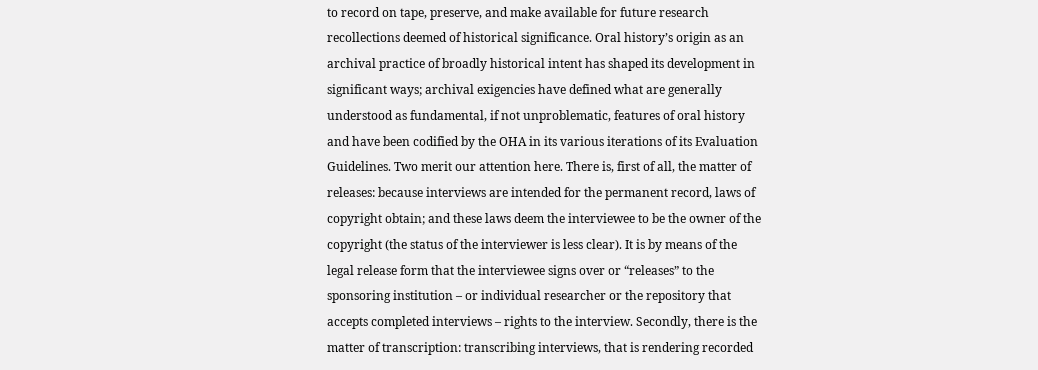to record on tape, preserve, and make available for future research recollections deemed of historical significance. Oral history’s origin as an archival practice of broadly historical intent has shaped its development in significant ways; archival exigencies have defined what are generally understood as fundamental, if not unproblematic, features of oral history and have been codified by the OHA in its various iterations of its Evaluation Guidelines. Two merit our attention here. There is, first of all, the matter of releases: because interviews are intended for the permanent record, laws of copyright obtain; and these laws deem the interviewee to be the owner of the copyright (the status of the interviewer is less clear). It is by means of the legal release form that the interviewee signs over or “releases” to the sponsoring institution – or individual researcher or the repository that accepts completed interviews – rights to the interview. Secondly, there is the matter of transcription: transcribing interviews, that is rendering recorded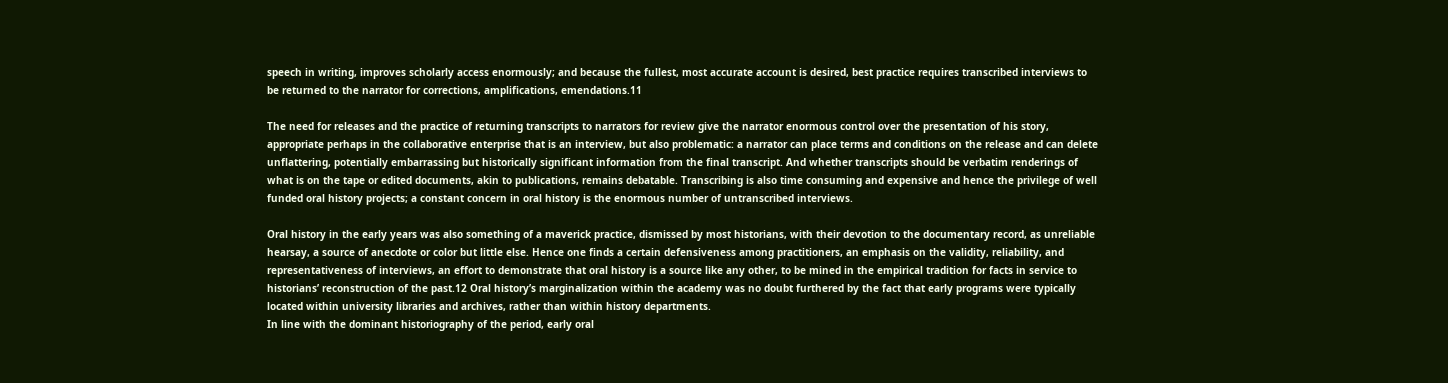speech in writing, improves scholarly access enormously; and because the fullest, most accurate account is desired, best practice requires transcribed interviews to be returned to the narrator for corrections, amplifications, emendations.11

The need for releases and the practice of returning transcripts to narrators for review give the narrator enormous control over the presentation of his story, appropriate perhaps in the collaborative enterprise that is an interview, but also problematic: a narrator can place terms and conditions on the release and can delete unflattering, potentially embarrassing but historically significant information from the final transcript. And whether transcripts should be verbatim renderings of what is on the tape or edited documents, akin to publications, remains debatable. Transcribing is also time consuming and expensive and hence the privilege of well funded oral history projects; a constant concern in oral history is the enormous number of untranscribed interviews.

Oral history in the early years was also something of a maverick practice, dismissed by most historians, with their devotion to the documentary record, as unreliable hearsay, a source of anecdote or color but little else. Hence one finds a certain defensiveness among practitioners, an emphasis on the validity, reliability, and representativeness of interviews, an effort to demonstrate that oral history is a source like any other, to be mined in the empirical tradition for facts in service to historians’ reconstruction of the past.12 Oral history’s marginalization within the academy was no doubt furthered by the fact that early programs were typically located within university libraries and archives, rather than within history departments.
In line with the dominant historiography of the period, early oral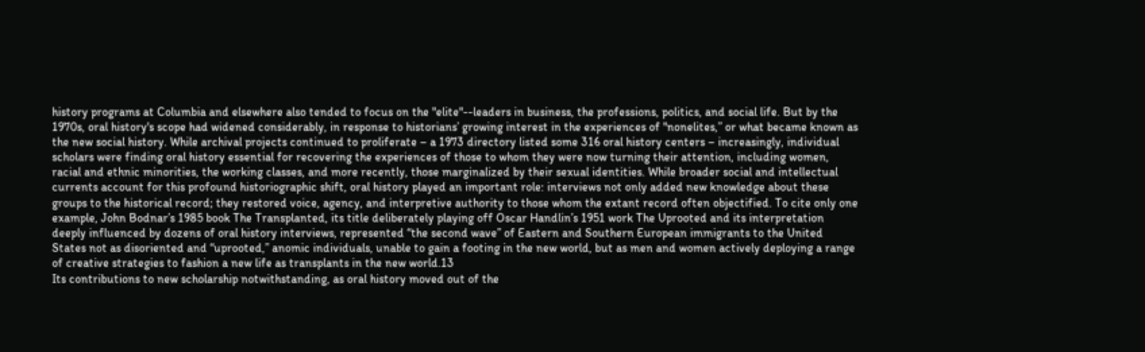history programs at Columbia and elsewhere also tended to focus on the "elite"--leaders in business, the professions, politics, and social life. But by the 1970s, oral history's scope had widened considerably, in response to historians’ growing interest in the experiences of "nonelites,” or what became known as the new social history. While archival projects continued to proliferate – a 1973 directory listed some 316 oral history centers – increasingly, individual scholars were finding oral history essential for recovering the experiences of those to whom they were now turning their attention, including women, racial and ethnic minorities, the working classes, and more recently, those marginalized by their sexual identities. While broader social and intellectual currents account for this profound historiographic shift, oral history played an important role: interviews not only added new knowledge about these groups to the historical record; they restored voice, agency, and interpretive authority to those whom the extant record often objectified. To cite only one example, John Bodnar’s 1985 book The Transplanted, its title deliberately playing off Oscar Handlin’s 1951 work The Uprooted and its interpretation deeply influenced by dozens of oral history interviews, represented “the second wave” of Eastern and Southern European immigrants to the United States not as disoriented and “uprooted,” anomic individuals, unable to gain a footing in the new world, but as men and women actively deploying a range of creative strategies to fashion a new life as transplants in the new world.13
Its contributions to new scholarship notwithstanding, as oral history moved out of the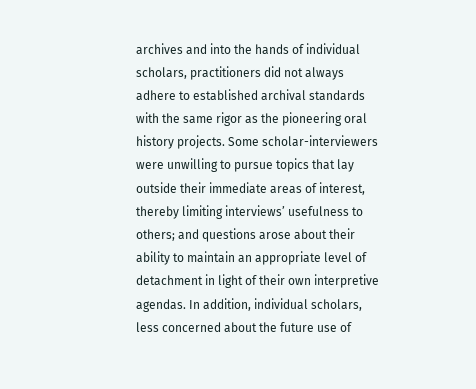archives and into the hands of individual scholars, practitioners did not always adhere to established archival standards with the same rigor as the pioneering oral history projects. Some scholar-interviewers were unwilling to pursue topics that lay outside their immediate areas of interest, thereby limiting interviews’ usefulness to others; and questions arose about their ability to maintain an appropriate level of detachment in light of their own interpretive agendas. In addition, individual scholars, less concerned about the future use of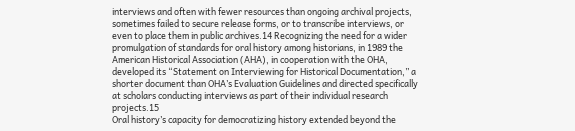interviews and often with fewer resources than ongoing archival projects, sometimes failed to secure release forms, or to transcribe interviews, or even to place them in public archives.14 Recognizing the need for a wider promulgation of standards for oral history among historians, in 1989 the American Historical Association (AHA), in cooperation with the OHA, developed its “Statement on Interviewing for Historical Documentation,” a shorter document than OHA’s Evaluation Guidelines and directed specifically at scholars conducting interviews as part of their individual research projects.15
Oral history’s capacity for democratizing history extended beyond the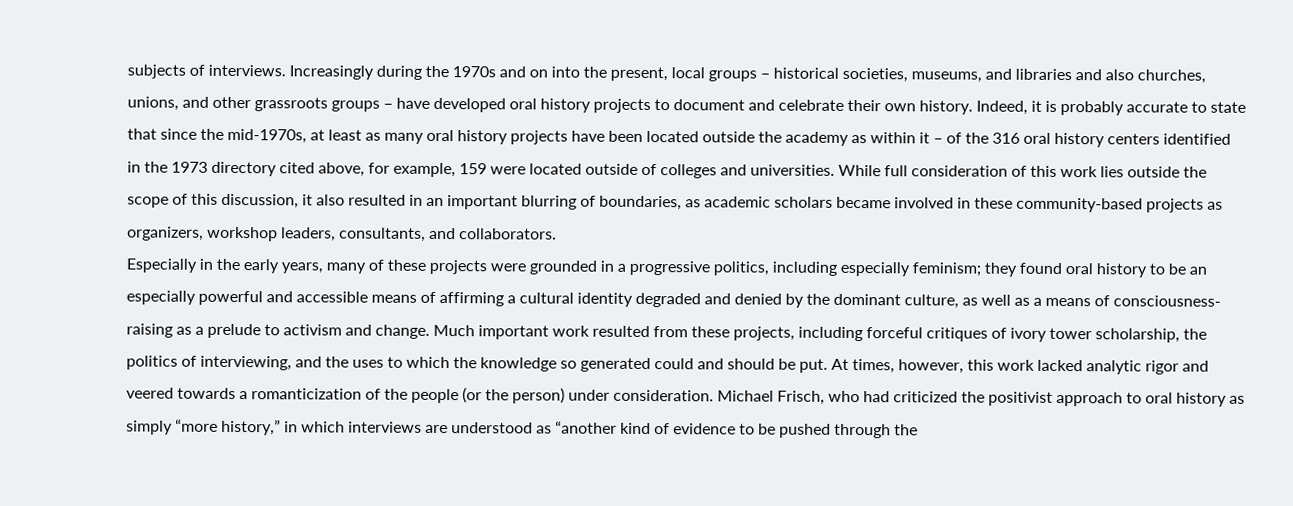subjects of interviews. Increasingly during the 1970s and on into the present, local groups – historical societies, museums, and libraries and also churches, unions, and other grassroots groups – have developed oral history projects to document and celebrate their own history. Indeed, it is probably accurate to state that since the mid-1970s, at least as many oral history projects have been located outside the academy as within it – of the 316 oral history centers identified in the 1973 directory cited above, for example, 159 were located outside of colleges and universities. While full consideration of this work lies outside the scope of this discussion, it also resulted in an important blurring of boundaries, as academic scholars became involved in these community-based projects as organizers, workshop leaders, consultants, and collaborators.
Especially in the early years, many of these projects were grounded in a progressive politics, including especially feminism; they found oral history to be an especially powerful and accessible means of affirming a cultural identity degraded and denied by the dominant culture, as well as a means of consciousness-raising as a prelude to activism and change. Much important work resulted from these projects, including forceful critiques of ivory tower scholarship, the politics of interviewing, and the uses to which the knowledge so generated could and should be put. At times, however, this work lacked analytic rigor and veered towards a romanticization of the people (or the person) under consideration. Michael Frisch, who had criticized the positivist approach to oral history as simply “more history,” in which interviews are understood as “another kind of evidence to be pushed through the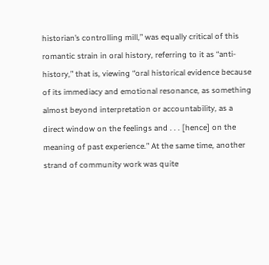historian’s controlling mill,” was equally critical of this romantic strain in oral history, referring to it as “anti-history,” that is, viewing “oral historical evidence because of its immediacy and emotional resonance, as something almost beyond interpretation or accountability, as a direct window on the feelings and . . . [hence] on the meaning of past experience.” At the same time, another strand of community work was quite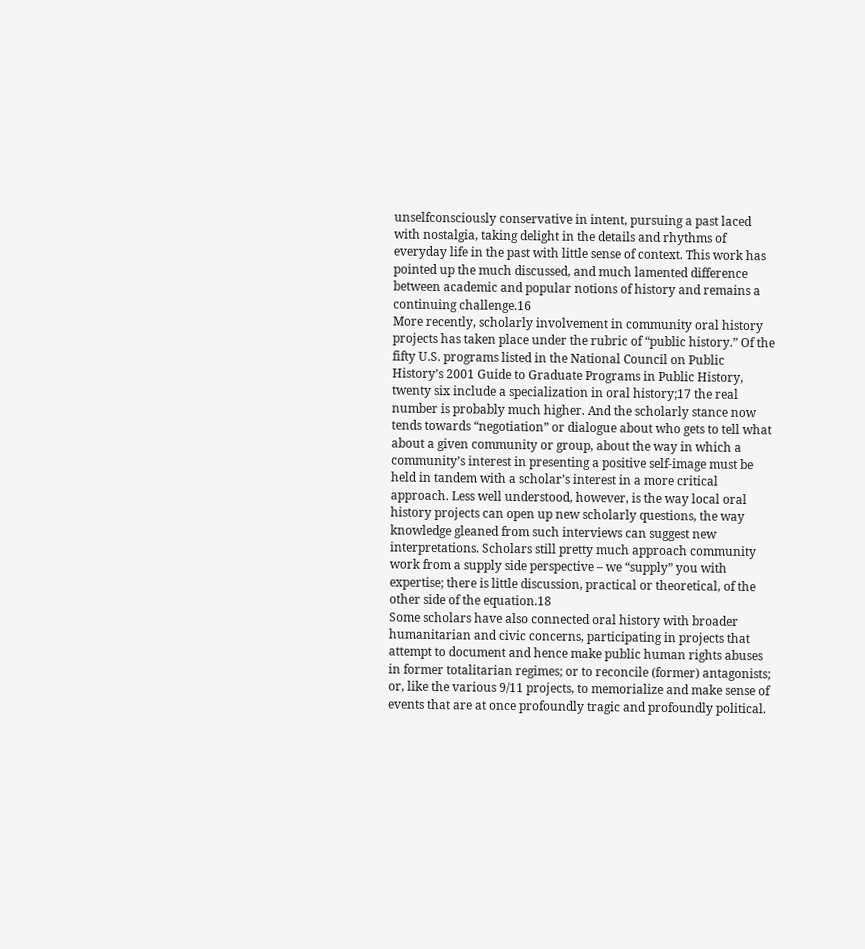unselfconsciously conservative in intent, pursuing a past laced with nostalgia, taking delight in the details and rhythms of everyday life in the past with little sense of context. This work has pointed up the much discussed, and much lamented difference between academic and popular notions of history and remains a continuing challenge.16
More recently, scholarly involvement in community oral history projects has taken place under the rubric of “public history.” Of the fifty U.S. programs listed in the National Council on Public History’s 2001 Guide to Graduate Programs in Public History, twenty six include a specialization in oral history;17 the real number is probably much higher. And the scholarly stance now tends towards “negotiation” or dialogue about who gets to tell what about a given community or group, about the way in which a community’s interest in presenting a positive self-image must be held in tandem with a scholar’s interest in a more critical approach. Less well understood, however, is the way local oral history projects can open up new scholarly questions, the way knowledge gleaned from such interviews can suggest new interpretations. Scholars still pretty much approach community work from a supply side perspective – we “supply” you with expertise; there is little discussion, practical or theoretical, of the other side of the equation.18
Some scholars have also connected oral history with broader humanitarian and civic concerns, participating in projects that attempt to document and hence make public human rights abuses in former totalitarian regimes; or to reconcile (former) antagonists; or, like the various 9/11 projects, to memorialize and make sense of events that are at once profoundly tragic and profoundly political.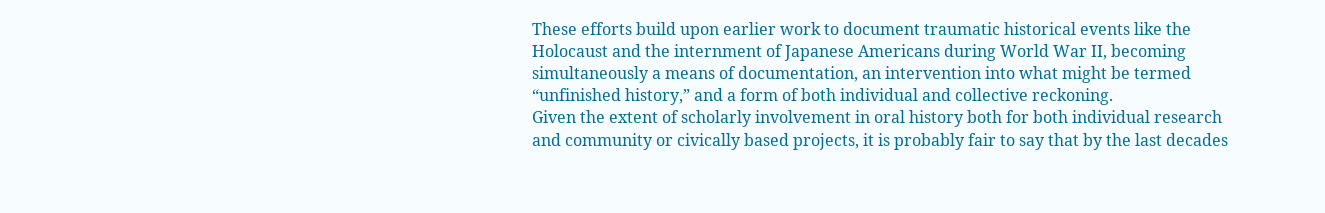These efforts build upon earlier work to document traumatic historical events like the Holocaust and the internment of Japanese Americans during World War II, becoming simultaneously a means of documentation, an intervention into what might be termed “unfinished history,” and a form of both individual and collective reckoning.
Given the extent of scholarly involvement in oral history both for both individual research and community or civically based projects, it is probably fair to say that by the last decades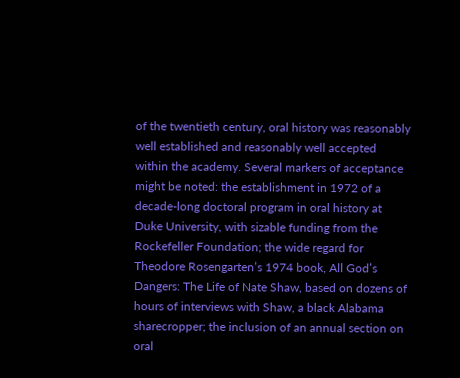of the twentieth century, oral history was reasonably well established and reasonably well accepted within the academy. Several markers of acceptance might be noted: the establishment in 1972 of a decade-long doctoral program in oral history at Duke University, with sizable funding from the Rockefeller Foundation; the wide regard for Theodore Rosengarten’s 1974 book, All God’s Dangers: The Life of Nate Shaw, based on dozens of hours of interviews with Shaw, a black Alabama sharecropper; the inclusion of an annual section on oral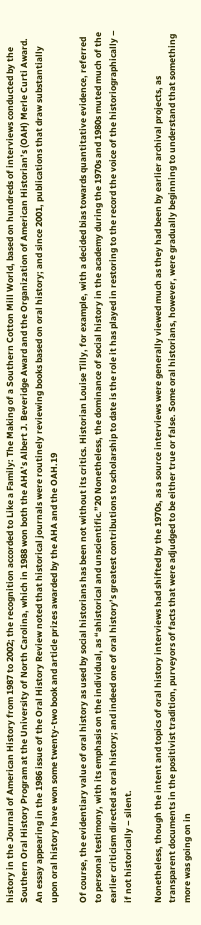history in the Journal of American History from 1987 to 2002; the recognition accorded to Like a Family: The Making of a Southern Cotton Mill World, based on hundreds of interviews conducted by the Southern Oral History Program at the University of North Carolina, which in 1988 won both the AHA’s Albert J. Beveridge Award and the Organization of American Historian’s (OAH) Merle Curti Award. An essay appearing in the 1986 issue of the Oral History Review noted that historical journals were routinely reviewing books based on oral history; and since 2001, publications that draw substantially upon oral history have won some twenty-two book and article prizes awarded by the AHA and the OAH.19

Of course, the evidentiary value of oral history as used by social historians has been not without its critics. Historian Louise Tilly, for example, with a decided bias towards quantitative evidence, referred to personal testimony, with its emphasis on the individual, as “ahistorical and unscientific.”20 Nonetheless, the dominance of social history in the academy during the 1970s and 1980s muted much of the earlier criticism directed at oral history; and indeed one of oral history’s greatest contributions to scholarship to date is the role it has played in restoring to the record the voice of the historiographically – if not historically – silent.

Nonetheless, though the intent and topics of oral history interviews had shifted by the 1970s, as a source interviews were generally viewed much as they had been by earlier archival projects, as transparent documents in the positivist tradition, purveyors of facts that were adjudged to be either true or false. Some oral historians, however, were gradually beginning to understand that something more was going on in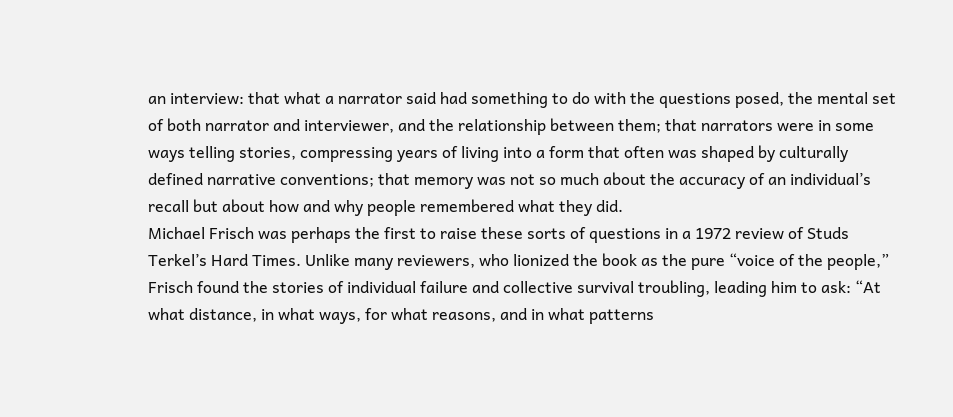an interview: that what a narrator said had something to do with the questions posed, the mental set of both narrator and interviewer, and the relationship between them; that narrators were in some ways telling stories, compressing years of living into a form that often was shaped by culturally defined narrative conventions; that memory was not so much about the accuracy of an individual’s recall but about how and why people remembered what they did.
Michael Frisch was perhaps the first to raise these sorts of questions in a 1972 review of Studs Terkel’s Hard Times. Unlike many reviewers, who lionized the book as the pure “voice of the people,” Frisch found the stories of individual failure and collective survival troubling, leading him to ask: “At what distance, in what ways, for what reasons, and in what patterns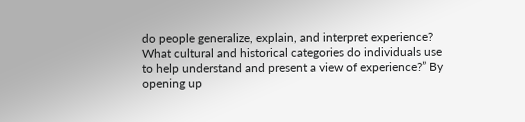do people generalize, explain, and interpret experience? What cultural and historical categories do individuals use to help understand and present a view of experience?” By opening up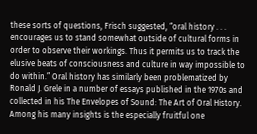these sorts of questions, Frisch suggested, “oral history . . . encourages us to stand somewhat outside of cultural forms in order to observe their workings. Thus it permits us to track the elusive beats of consciousness and culture in way impossible to do within.” Oral history has similarly been problematized by Ronald J. Grele in a number of essays published in the 1970s and collected in his The Envelopes of Sound: The Art of Oral History. Among his many insights is the especially fruitful one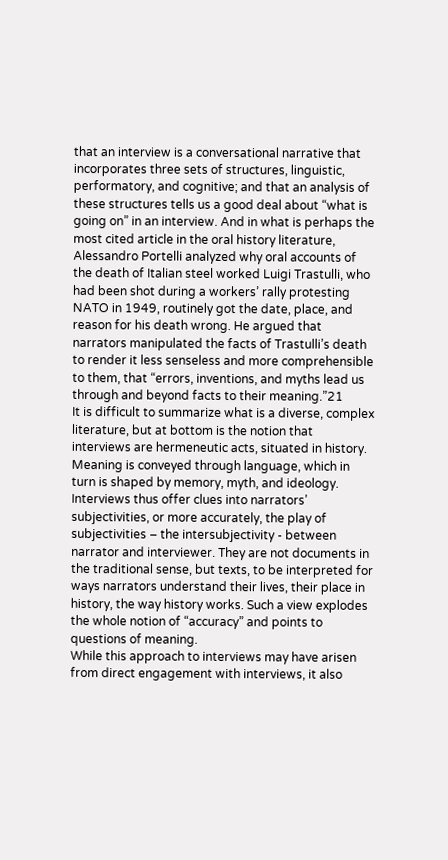that an interview is a conversational narrative that incorporates three sets of structures, linguistic, performatory, and cognitive; and that an analysis of these structures tells us a good deal about “what is going on” in an interview. And in what is perhaps the most cited article in the oral history literature, Alessandro Portelli analyzed why oral accounts of the death of Italian steel worked Luigi Trastulli, who had been shot during a workers’ rally protesting NATO in 1949, routinely got the date, place, and reason for his death wrong. He argued that narrators manipulated the facts of Trastulli’s death to render it less senseless and more comprehensible to them, that “errors, inventions, and myths lead us through and beyond facts to their meaning.”21
It is difficult to summarize what is a diverse, complex literature, but at bottom is the notion that interviews are hermeneutic acts, situated in history. Meaning is conveyed through language, which in turn is shaped by memory, myth, and ideology. Interviews thus offer clues into narrators’ subjectivities, or more accurately, the play of subjectivities – the intersubjectivity - between narrator and interviewer. They are not documents in the traditional sense, but texts, to be interpreted for ways narrators understand their lives, their place in history, the way history works. Such a view explodes the whole notion of “accuracy” and points to questions of meaning.
While this approach to interviews may have arisen from direct engagement with interviews, it also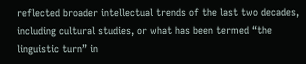reflected broader intellectual trends of the last two decades, including cultural studies, or what has been termed “the linguistic turn” in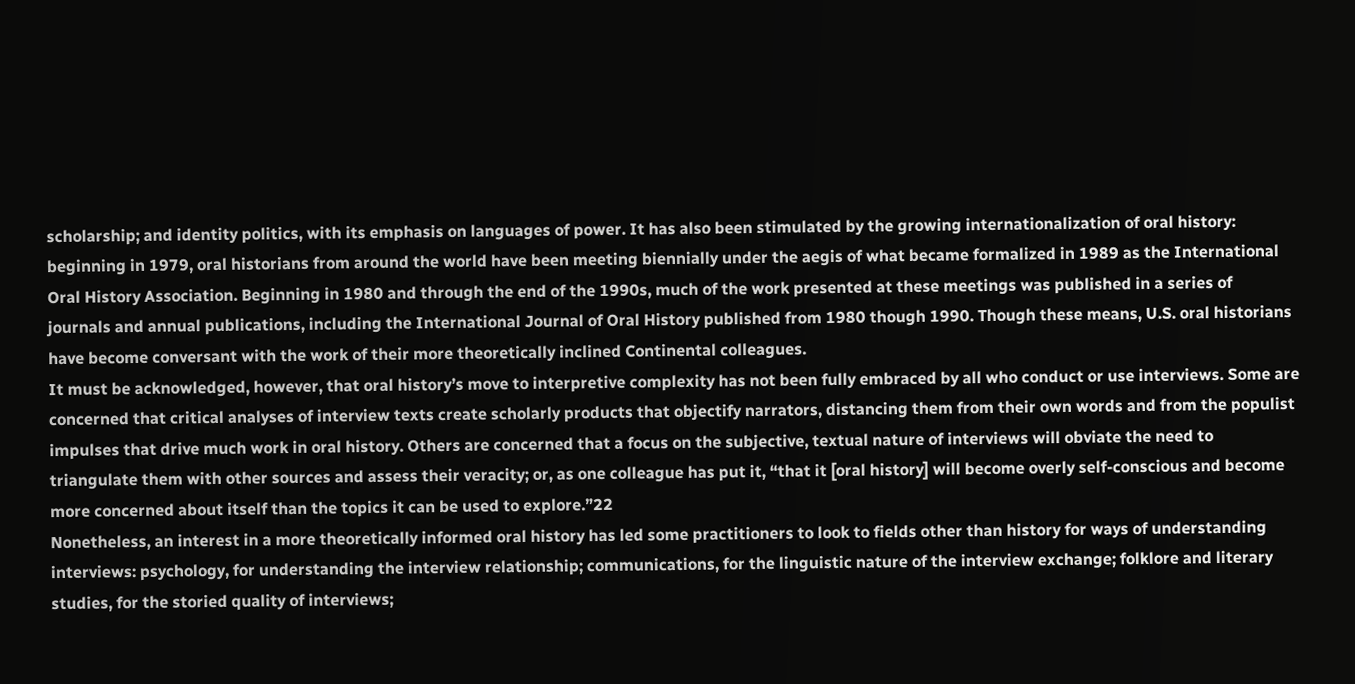scholarship; and identity politics, with its emphasis on languages of power. It has also been stimulated by the growing internationalization of oral history: beginning in 1979, oral historians from around the world have been meeting biennially under the aegis of what became formalized in 1989 as the International Oral History Association. Beginning in 1980 and through the end of the 1990s, much of the work presented at these meetings was published in a series of journals and annual publications, including the International Journal of Oral History published from 1980 though 1990. Though these means, U.S. oral historians have become conversant with the work of their more theoretically inclined Continental colleagues.
It must be acknowledged, however, that oral history’s move to interpretive complexity has not been fully embraced by all who conduct or use interviews. Some are concerned that critical analyses of interview texts create scholarly products that objectify narrators, distancing them from their own words and from the populist impulses that drive much work in oral history. Others are concerned that a focus on the subjective, textual nature of interviews will obviate the need to triangulate them with other sources and assess their veracity; or, as one colleague has put it, “that it [oral history] will become overly self-conscious and become more concerned about itself than the topics it can be used to explore.”22
Nonetheless, an interest in a more theoretically informed oral history has led some practitioners to look to fields other than history for ways of understanding interviews: psychology, for understanding the interview relationship; communications, for the linguistic nature of the interview exchange; folklore and literary studies, for the storied quality of interviews;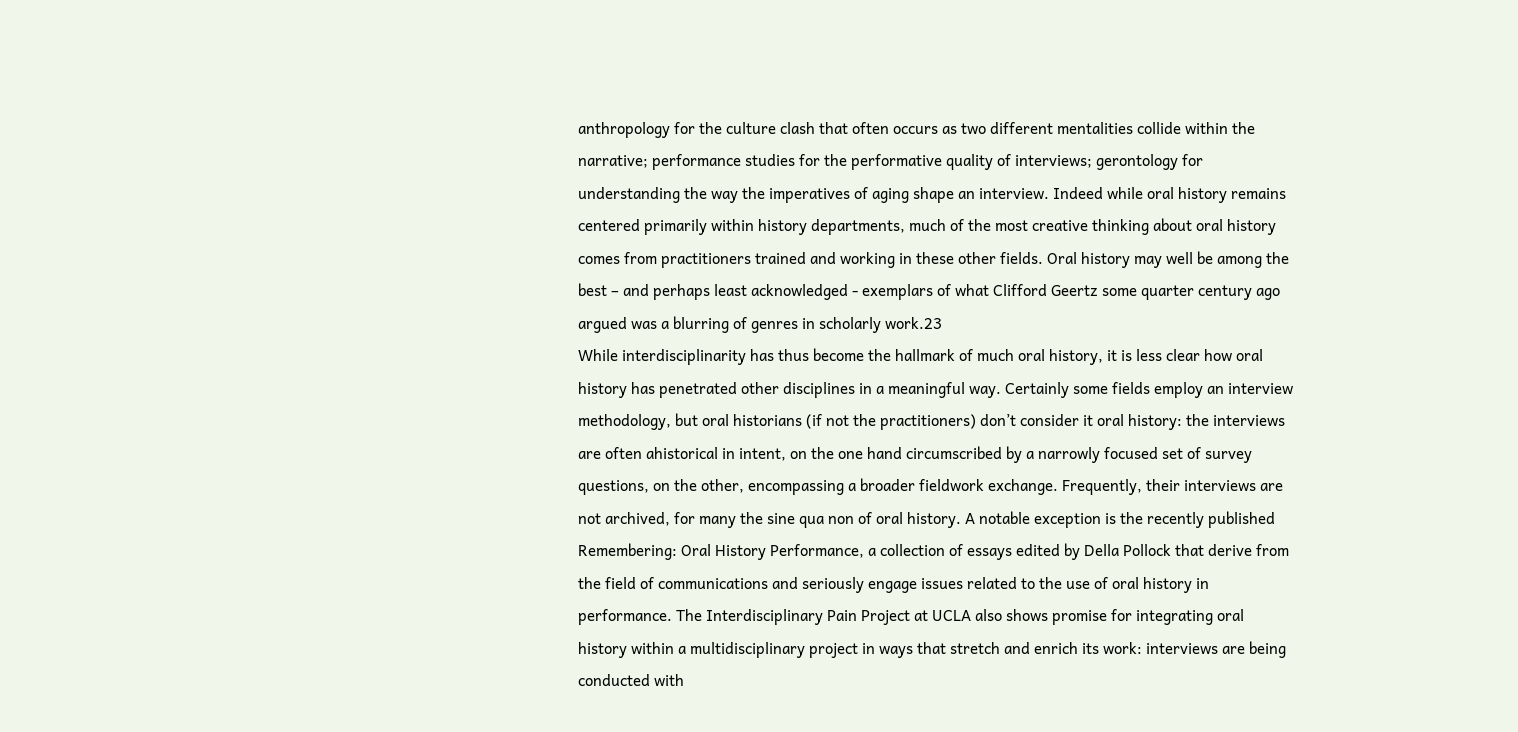anthropology for the culture clash that often occurs as two different mentalities collide within the narrative; performance studies for the performative quality of interviews; gerontology for understanding the way the imperatives of aging shape an interview. Indeed while oral history remains centered primarily within history departments, much of the most creative thinking about oral history comes from practitioners trained and working in these other fields. Oral history may well be among the best – and perhaps least acknowledged - exemplars of what Clifford Geertz some quarter century ago argued was a blurring of genres in scholarly work.23
While interdisciplinarity has thus become the hallmark of much oral history, it is less clear how oral history has penetrated other disciplines in a meaningful way. Certainly some fields employ an interview methodology, but oral historians (if not the practitioners) don’t consider it oral history: the interviews are often ahistorical in intent, on the one hand circumscribed by a narrowly focused set of survey questions, on the other, encompassing a broader fieldwork exchange. Frequently, their interviews are not archived, for many the sine qua non of oral history. A notable exception is the recently published Remembering: Oral History Performance, a collection of essays edited by Della Pollock that derive from the field of communications and seriously engage issues related to the use of oral history in performance. The Interdisciplinary Pain Project at UCLA also shows promise for integrating oral history within a multidisciplinary project in ways that stretch and enrich its work: interviews are being conducted with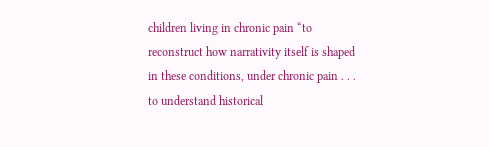children living in chronic pain “to reconstruct how narrativity itself is shaped in these conditions, under chronic pain . . . to understand historical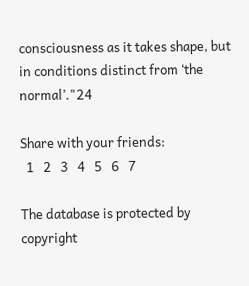consciousness as it takes shape, but in conditions distinct from ‘the normal’."24

Share with your friends:
  1   2   3   4   5   6   7

The database is protected by copyright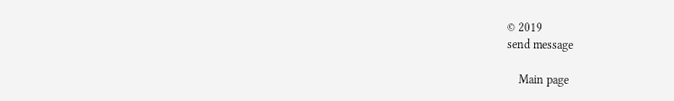© 2019
send message

    Main page